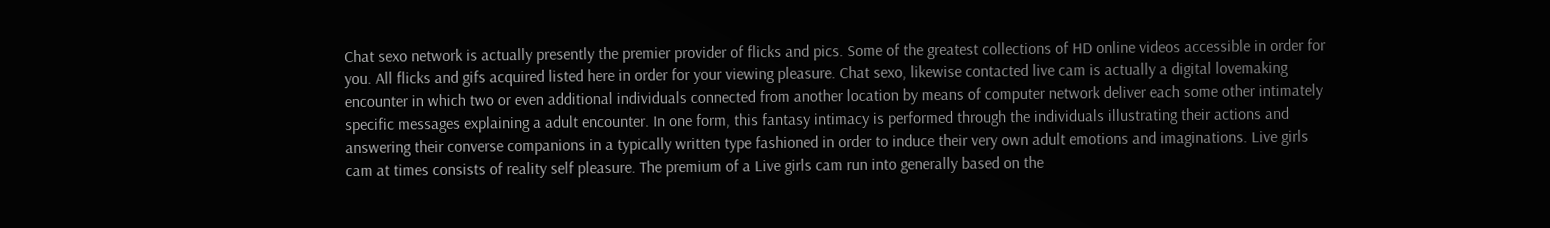Chat sexo network is actually presently the premier provider of flicks and pics. Some of the greatest collections of HD online videos accessible in order for you. All flicks and gifs acquired listed here in order for your viewing pleasure. Chat sexo, likewise contacted live cam is actually a digital lovemaking encounter in which two or even additional individuals connected from another location by means of computer network deliver each some other intimately specific messages explaining a adult encounter. In one form, this fantasy intimacy is performed through the individuals illustrating their actions and answering their converse companions in a typically written type fashioned in order to induce their very own adult emotions and imaginations. Live girls cam at times consists of reality self pleasure. The premium of a Live girls cam run into generally based on the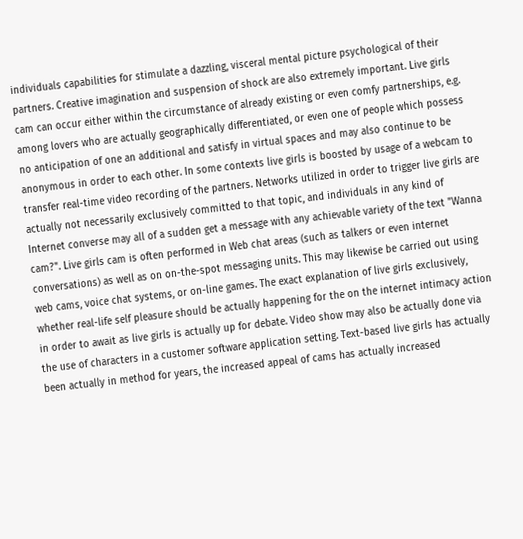individuals capabilities for stimulate a dazzling, visceral mental picture psychological of their partners. Creative imagination and suspension of shock are also extremely important. Live girls cam can occur either within the circumstance of already existing or even comfy partnerships, e.g. among lovers who are actually geographically differentiated, or even one of people which possess no anticipation of one an additional and satisfy in virtual spaces and may also continue to be anonymous in order to each other. In some contexts live girls is boosted by usage of a webcam to transfer real-time video recording of the partners. Networks utilized in order to trigger live girls are actually not necessarily exclusively committed to that topic, and individuals in any kind of Internet converse may all of a sudden get a message with any achievable variety of the text "Wanna cam?". Live girls cam is often performed in Web chat areas (such as talkers or even internet conversations) as well as on on-the-spot messaging units. This may likewise be carried out using web cams, voice chat systems, or on-line games. The exact explanation of live girls exclusively, whether real-life self pleasure should be actually happening for the on the internet intimacy action in order to await as live girls is actually up for debate. Video show may also be actually done via the use of characters in a customer software application setting. Text-based live girls has actually been actually in method for years, the increased appeal of cams has actually increased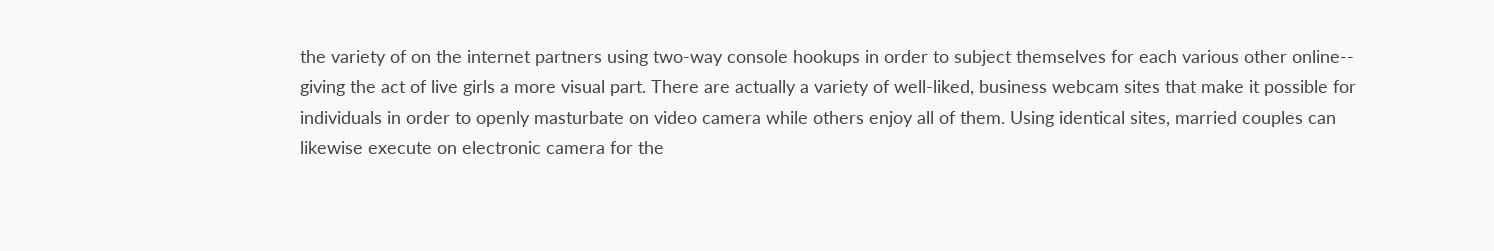the variety of on the internet partners using two-way console hookups in order to subject themselves for each various other online-- giving the act of live girls a more visual part. There are actually a variety of well-liked, business webcam sites that make it possible for individuals in order to openly masturbate on video camera while others enjoy all of them. Using identical sites, married couples can likewise execute on electronic camera for the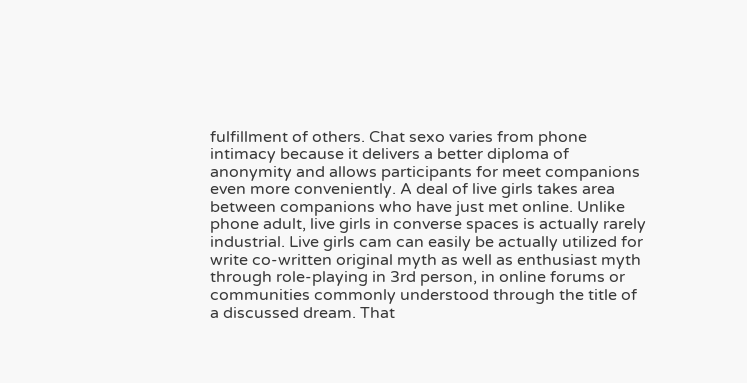fulfillment of others. Chat sexo varies from phone intimacy because it delivers a better diploma of anonymity and allows participants for meet companions even more conveniently. A deal of live girls takes area between companions who have just met online. Unlike phone adult, live girls in converse spaces is actually rarely industrial. Live girls cam can easily be actually utilized for write co-written original myth as well as enthusiast myth through role-playing in 3rd person, in online forums or communities commonly understood through the title of a discussed dream. That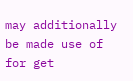may additionally be made use of for get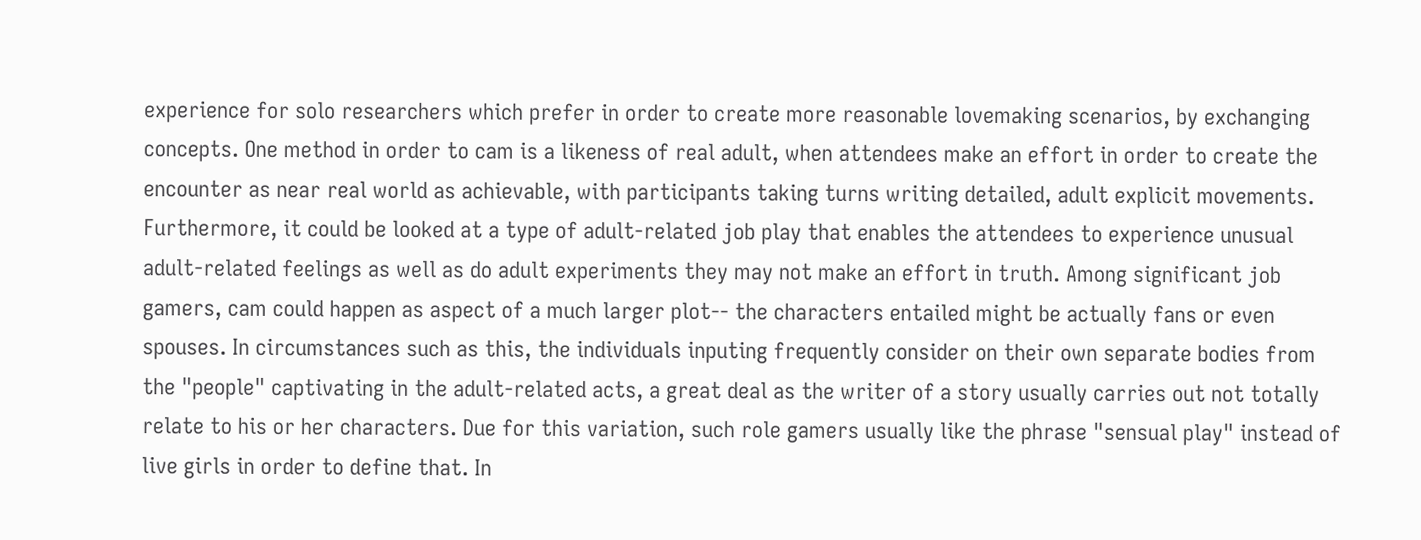experience for solo researchers which prefer in order to create more reasonable lovemaking scenarios, by exchanging concepts. One method in order to cam is a likeness of real adult, when attendees make an effort in order to create the encounter as near real world as achievable, with participants taking turns writing detailed, adult explicit movements. Furthermore, it could be looked at a type of adult-related job play that enables the attendees to experience unusual adult-related feelings as well as do adult experiments they may not make an effort in truth. Among significant job gamers, cam could happen as aspect of a much larger plot-- the characters entailed might be actually fans or even spouses. In circumstances such as this, the individuals inputing frequently consider on their own separate bodies from the "people" captivating in the adult-related acts, a great deal as the writer of a story usually carries out not totally relate to his or her characters. Due for this variation, such role gamers usually like the phrase "sensual play" instead of live girls in order to define that. In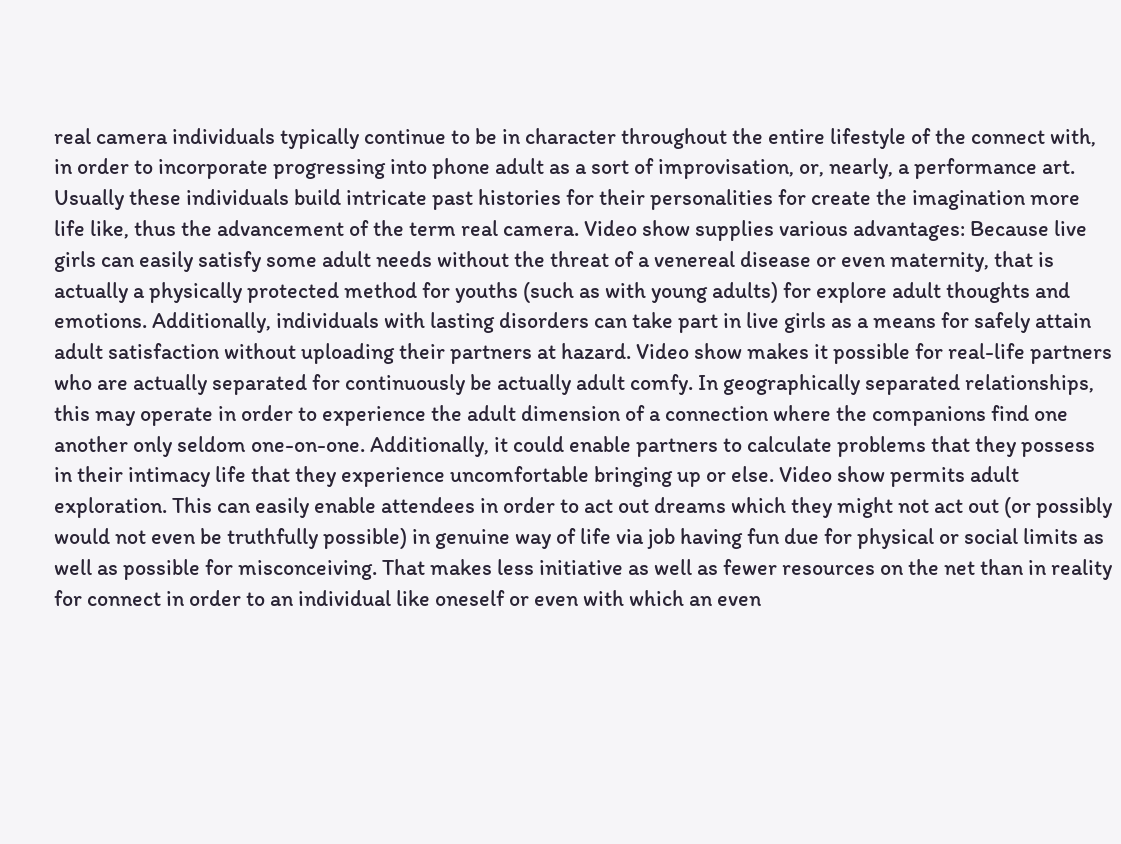real camera individuals typically continue to be in character throughout the entire lifestyle of the connect with, in order to incorporate progressing into phone adult as a sort of improvisation, or, nearly, a performance art. Usually these individuals build intricate past histories for their personalities for create the imagination more life like, thus the advancement of the term real camera. Video show supplies various advantages: Because live girls can easily satisfy some adult needs without the threat of a venereal disease or even maternity, that is actually a physically protected method for youths (such as with young adults) for explore adult thoughts and emotions. Additionally, individuals with lasting disorders can take part in live girls as a means for safely attain adult satisfaction without uploading their partners at hazard. Video show makes it possible for real-life partners who are actually separated for continuously be actually adult comfy. In geographically separated relationships, this may operate in order to experience the adult dimension of a connection where the companions find one another only seldom one-on-one. Additionally, it could enable partners to calculate problems that they possess in their intimacy life that they experience uncomfortable bringing up or else. Video show permits adult exploration. This can easily enable attendees in order to act out dreams which they might not act out (or possibly would not even be truthfully possible) in genuine way of life via job having fun due for physical or social limits as well as possible for misconceiving. That makes less initiative as well as fewer resources on the net than in reality for connect in order to an individual like oneself or even with which an even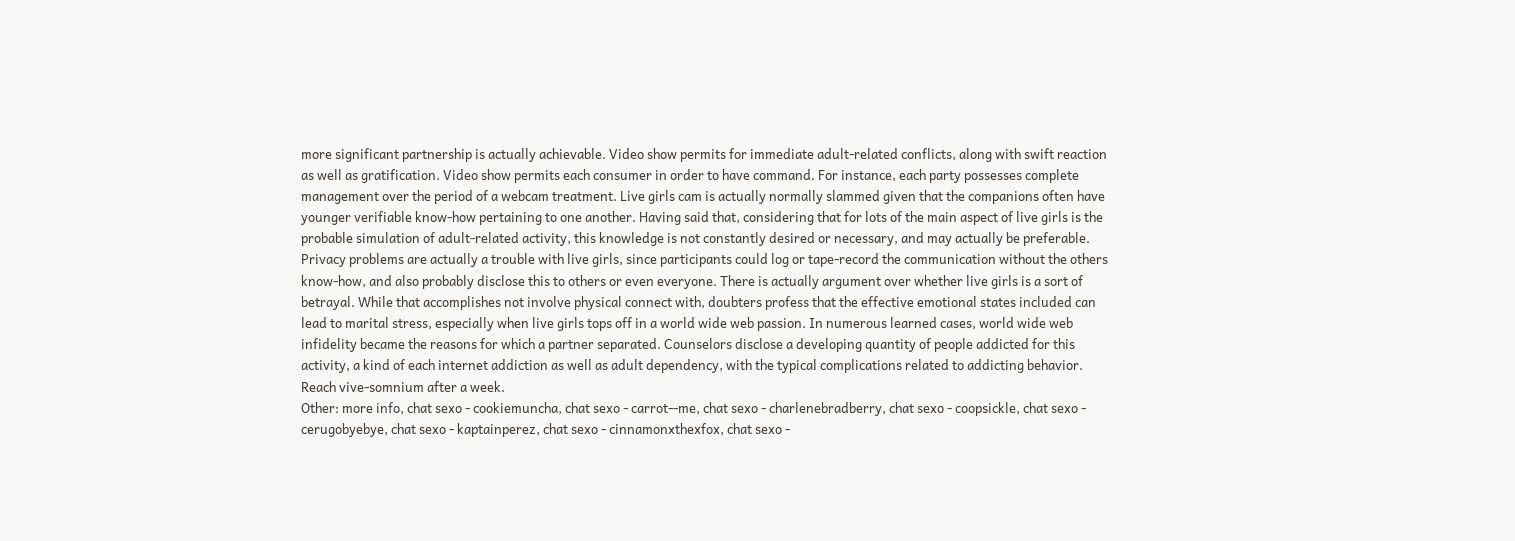more significant partnership is actually achievable. Video show permits for immediate adult-related conflicts, along with swift reaction as well as gratification. Video show permits each consumer in order to have command. For instance, each party possesses complete management over the period of a webcam treatment. Live girls cam is actually normally slammed given that the companions often have younger verifiable know-how pertaining to one another. Having said that, considering that for lots of the main aspect of live girls is the probable simulation of adult-related activity, this knowledge is not constantly desired or necessary, and may actually be preferable. Privacy problems are actually a trouble with live girls, since participants could log or tape-record the communication without the others know-how, and also probably disclose this to others or even everyone. There is actually argument over whether live girls is a sort of betrayal. While that accomplishes not involve physical connect with, doubters profess that the effective emotional states included can lead to marital stress, especially when live girls tops off in a world wide web passion. In numerous learned cases, world wide web infidelity became the reasons for which a partner separated. Counselors disclose a developing quantity of people addicted for this activity, a kind of each internet addiction as well as adult dependency, with the typical complications related to addicting behavior. Reach vive-somnium after a week.
Other: more info, chat sexo - cookiemuncha, chat sexo - carrot--me, chat sexo - charlenebradberry, chat sexo - coopsickle, chat sexo - cerugobyebye, chat sexo - kaptainperez, chat sexo - cinnamonxthexfox, chat sexo -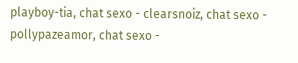playboy-tia, chat sexo - clearsnoiz, chat sexo - pollypazeamor, chat sexo -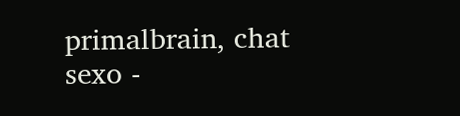primalbrain, chat sexo -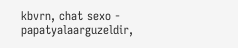kbvrn, chat sexo - papatyalaarguzeldir,